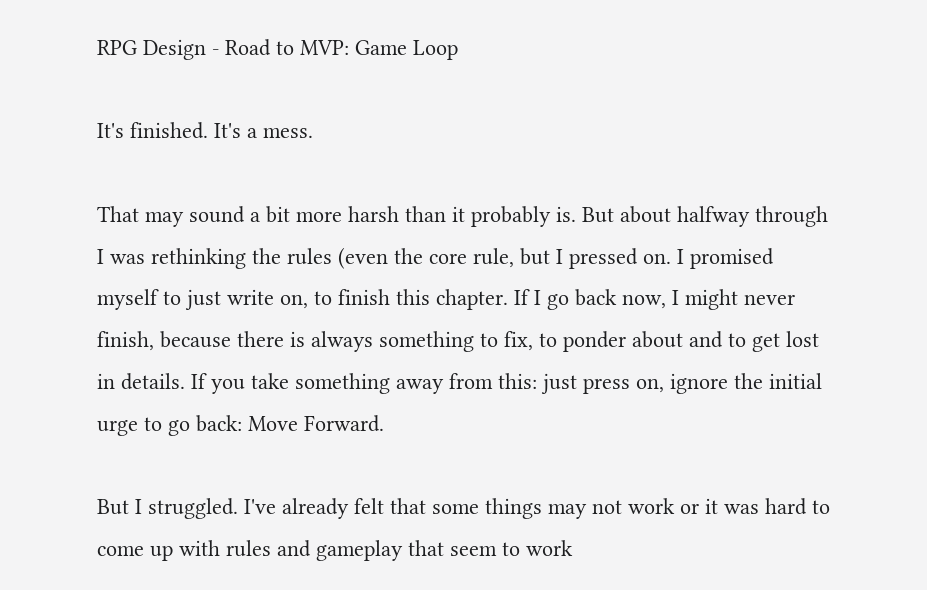RPG Design - Road to MVP: Game Loop

It's finished. It's a mess.

That may sound a bit more harsh than it probably is. But about halfway through I was rethinking the rules (even the core rule, but I pressed on. I promised myself to just write on, to finish this chapter. If I go back now, I might never finish, because there is always something to fix, to ponder about and to get lost in details. If you take something away from this: just press on, ignore the initial urge to go back: Move Forward.

But I struggled. I've already felt that some things may not work or it was hard to come up with rules and gameplay that seem to work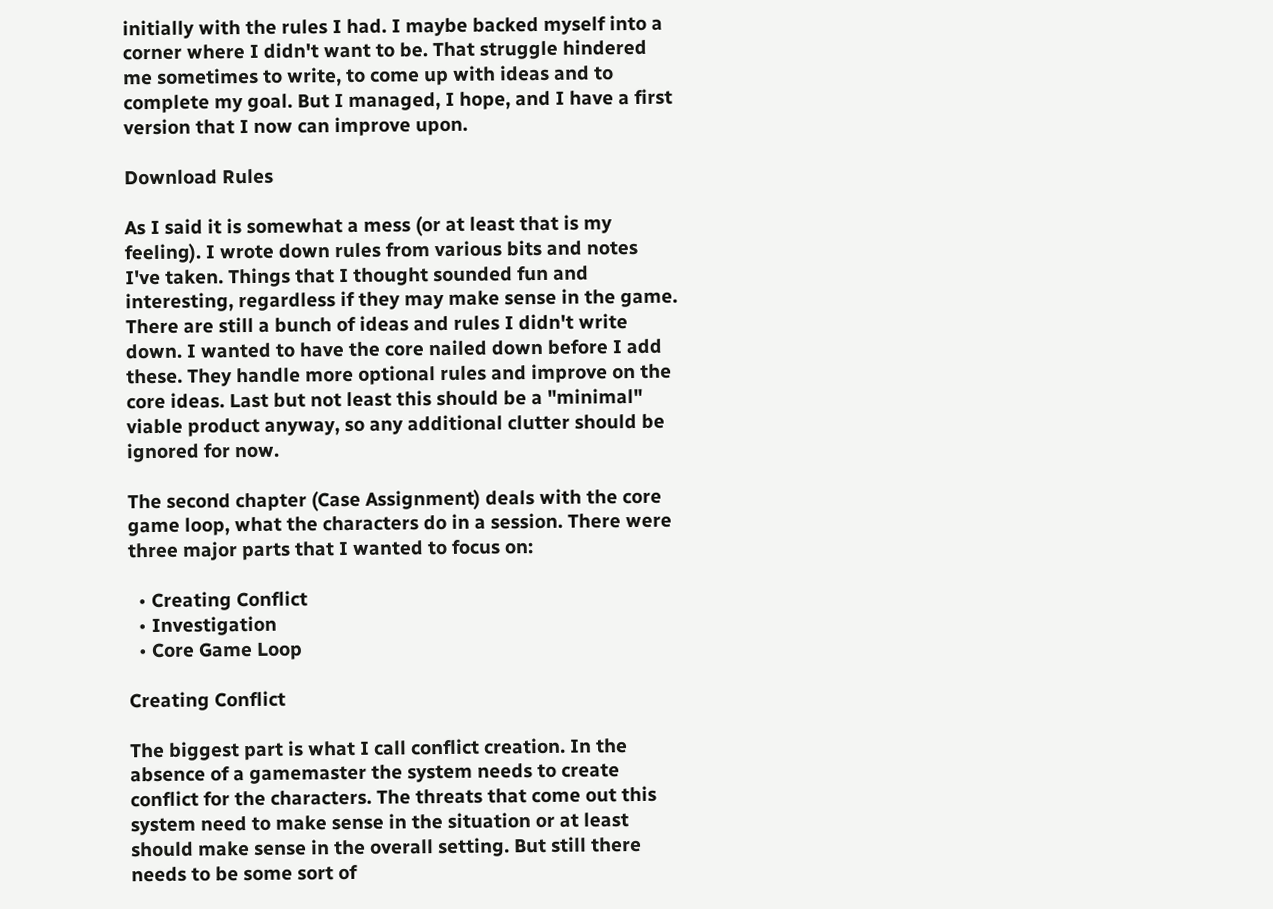initially with the rules I had. I maybe backed myself into a corner where I didn't want to be. That struggle hindered me sometimes to write, to come up with ideas and to complete my goal. But I managed, I hope, and I have a first version that I now can improve upon.

Download Rules

As I said it is somewhat a mess (or at least that is my feeling). I wrote down rules from various bits and notes I've taken. Things that I thought sounded fun and interesting, regardless if they may make sense in the game. There are still a bunch of ideas and rules I didn't write down. I wanted to have the core nailed down before I add these. They handle more optional rules and improve on the core ideas. Last but not least this should be a "minimal" viable product anyway, so any additional clutter should be ignored for now.

The second chapter (Case Assignment) deals with the core game loop, what the characters do in a session. There were three major parts that I wanted to focus on:

  • Creating Conflict
  • Investigation
  • Core Game Loop

Creating Conflict

The biggest part is what I call conflict creation. In the absence of a gamemaster the system needs to create conflict for the characters. The threats that come out this system need to make sense in the situation or at least should make sense in the overall setting. But still there needs to be some sort of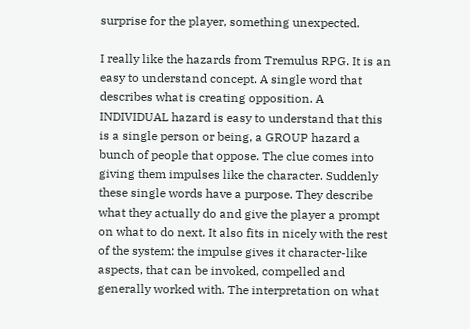surprise for the player, something unexpected.

I really like the hazards from Tremulus RPG. It is an easy to understand concept. A single word that describes what is creating opposition. A INDIVIDUAL hazard is easy to understand that this is a single person or being, a GROUP hazard a bunch of people that oppose. The clue comes into giving them impulses like the character. Suddenly these single words have a purpose. They describe what they actually do and give the player a prompt on what to do next. It also fits in nicely with the rest of the system: the impulse gives it character-like aspects, that can be invoked, compelled and generally worked with. The interpretation on what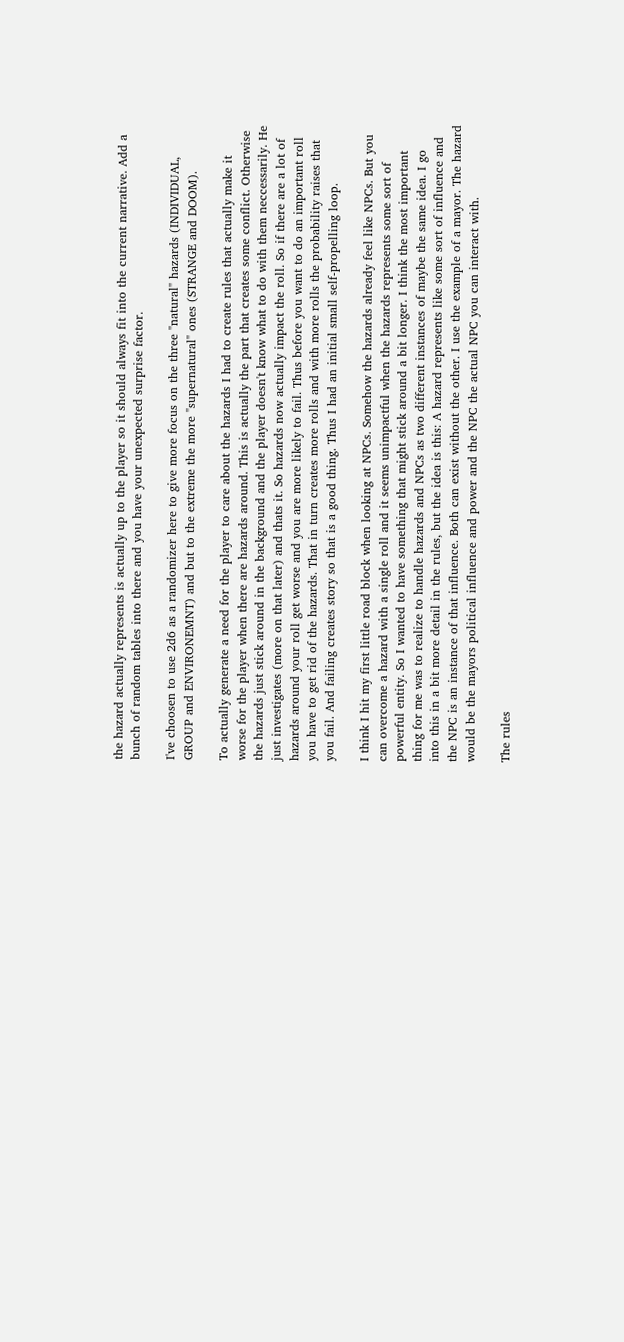the hazard actually represents is actually up to the player so it should always fit into the current narrative. Add a bunch of random tables into there and you have your unexpected surprise factor.

I've choosen to use 2d6 as a randomizer here to give more focus on the three "natural" hazards (INDIVIDUAL, GROUP and ENVIRONEMNT) and but to the extreme the more "supernatural" ones (STRANGE and DOOM).

To actually generate a need for the player to care about the hazards I had to create rules that actually make it worse for the player when there are hazards around. This is actually the part that creates some conflict. Otherwise the hazards just stick around in the background and the player doesn't know what to do with them neccessarily. He just investigates (more on that later) and thats it. So hazards now actually impact the roll. So if there are a lot of hazards around your roll get worse and you are more likely to fail. Thus before you want to do an important roll you have to get rid of the hazards. That in turn creates more rolls and with more rolls the probability raises that you fail. And failing creates story so that is a good thing. Thus I had an initial small self-propelling loop.

I think I hit my first little road block when looking at NPCs. Somehow the hazards already feel like NPCs. But you can overcome a hazard with a single roll and it seems unimpactful when the hazards represents some sort of powerful entity. So I wanted to have something that might stick around a bit longer. I think the most important thing for me was to realize to handle hazards and NPCs as two different instances of maybe the same idea. I go into this in a bit more detail in the rules, but the idea is this: A hazard represents like some sort of influence and the NPC is an instance of that influence. Both can exist without the other. I use the example of a mayor. The hazard would be the mayors political influence and power and the NPC the actual NPC you can interact with.

The rules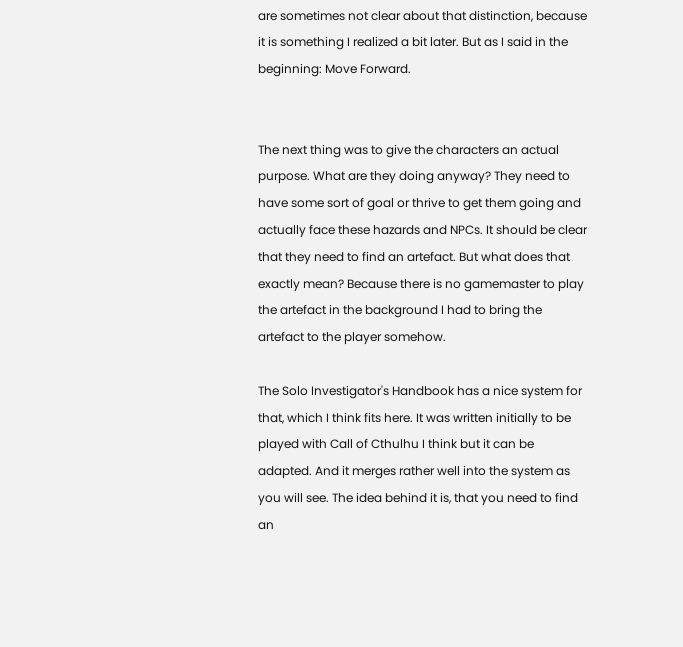are sometimes not clear about that distinction, because it is something I realized a bit later. But as I said in the beginning: Move Forward.


The next thing was to give the characters an actual purpose. What are they doing anyway? They need to have some sort of goal or thrive to get them going and actually face these hazards and NPCs. It should be clear that they need to find an artefact. But what does that exactly mean? Because there is no gamemaster to play the artefact in the background I had to bring the artefact to the player somehow.

The Solo Investigator's Handbook has a nice system for that, which I think fits here. It was written initially to be played with Call of Cthulhu I think but it can be adapted. And it merges rather well into the system as you will see. The idea behind it is, that you need to find an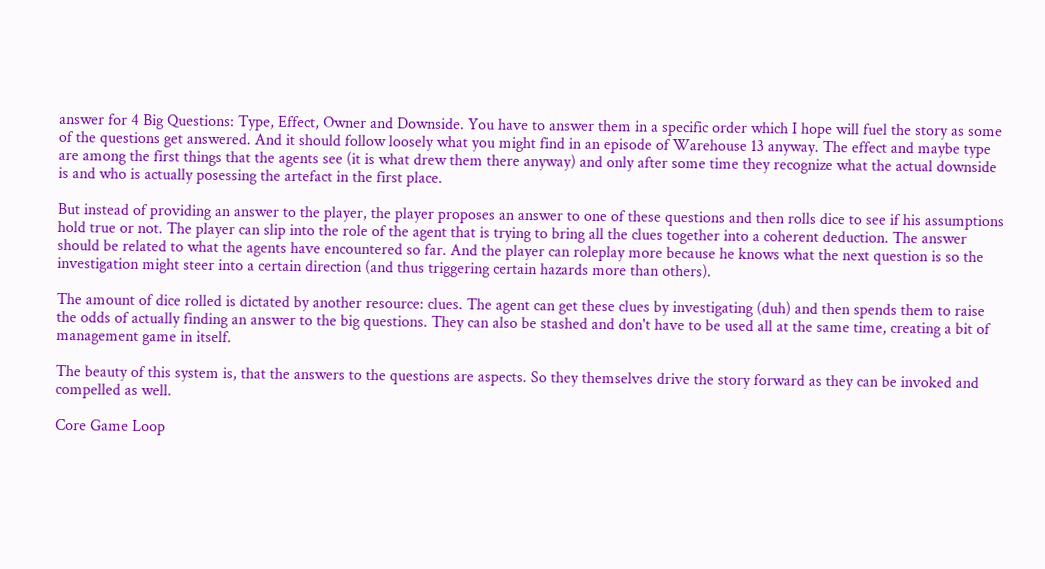answer for 4 Big Questions: Type, Effect, Owner and Downside. You have to answer them in a specific order which I hope will fuel the story as some of the questions get answered. And it should follow loosely what you might find in an episode of Warehouse 13 anyway. The effect and maybe type are among the first things that the agents see (it is what drew them there anyway) and only after some time they recognize what the actual downside is and who is actually posessing the artefact in the first place.

But instead of providing an answer to the player, the player proposes an answer to one of these questions and then rolls dice to see if his assumptions hold true or not. The player can slip into the role of the agent that is trying to bring all the clues together into a coherent deduction. The answer should be related to what the agents have encountered so far. And the player can roleplay more because he knows what the next question is so the investigation might steer into a certain direction (and thus triggering certain hazards more than others).

The amount of dice rolled is dictated by another resource: clues. The agent can get these clues by investigating (duh) and then spends them to raise the odds of actually finding an answer to the big questions. They can also be stashed and don't have to be used all at the same time, creating a bit of management game in itself.

The beauty of this system is, that the answers to the questions are aspects. So they themselves drive the story forward as they can be invoked and compelled as well.

Core Game Loop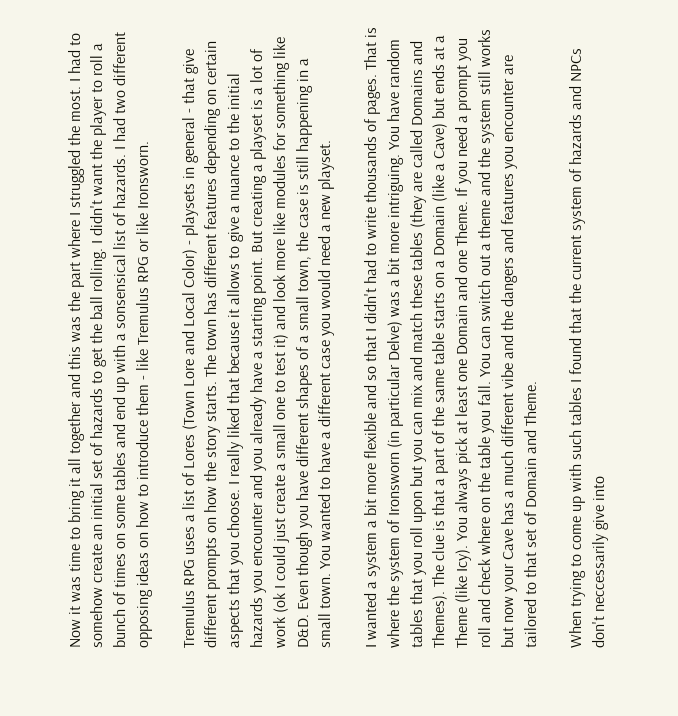Now it was time to bring it all together and this was the part where I struggled the most. I had to somehow create an initial set of hazards to get the ball rolling. I didn't want the player to roll a bunch of times on some tables and end up with a sonsensical list of hazards. I had two different opposing ideas on how to introduce them - like Tremulus RPG or like Ironsworn.

Tremulus RPG uses a list of Lores (Town Lore and Local Color) - playsets in general - that give different prompts on how the story starts. The town has different features depending on certain aspects that you choose. I really liked that because it allows to give a nuance to the initial hazards you encounter and you already have a starting point. But creating a playset is a lot of work (ok I could just create a small one to test it) and look more like modules for something like D&D. Even though you have different shapes of a small town, the case is still happening in a small town. You wanted to have a different case you would need a new playset.

I wanted a system a bit more flexible and so that I didn't had to write thousands of pages. That is where the system of Ironsworn (in particular Delve) was a bit more intriguing. You have random tables that you roll upon but you can mix and match these tables (they are called Domains and Themes). The clue is that a part of the same table starts on a Domain (like a Cave) but ends at a Theme (like Icy). You always pick at least one Domain and one Theme. If you need a prompt you roll and check where on the table you fall. You can switch out a theme and the system still works but now your Cave has a much different vibe and the dangers and features you encounter are tailored to that set of Domain and Theme.

When trying to come up with such tables I found that the current system of hazards and NPCs don't neccessarily give into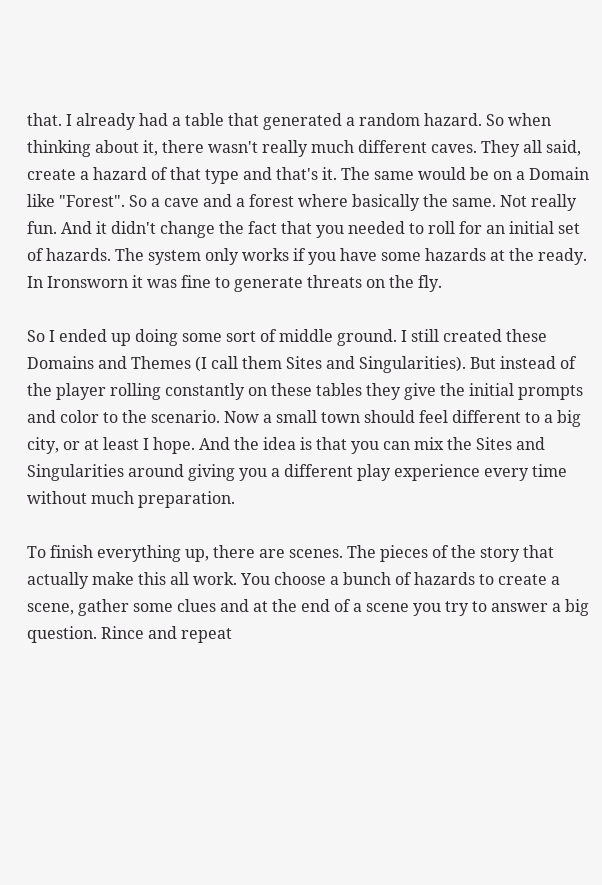that. I already had a table that generated a random hazard. So when thinking about it, there wasn't really much different caves. They all said, create a hazard of that type and that's it. The same would be on a Domain like "Forest". So a cave and a forest where basically the same. Not really fun. And it didn't change the fact that you needed to roll for an initial set of hazards. The system only works if you have some hazards at the ready. In Ironsworn it was fine to generate threats on the fly.

So I ended up doing some sort of middle ground. I still created these Domains and Themes (I call them Sites and Singularities). But instead of the player rolling constantly on these tables they give the initial prompts and color to the scenario. Now a small town should feel different to a big city, or at least I hope. And the idea is that you can mix the Sites and Singularities around giving you a different play experience every time without much preparation.

To finish everything up, there are scenes. The pieces of the story that actually make this all work. You choose a bunch of hazards to create a scene, gather some clues and at the end of a scene you try to answer a big question. Rince and repeat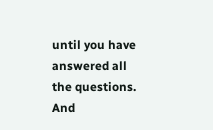until you have answered all the questions. And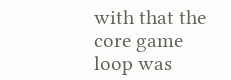with that the core game loop was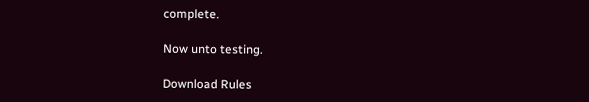complete.

Now unto testing.

Download Rules